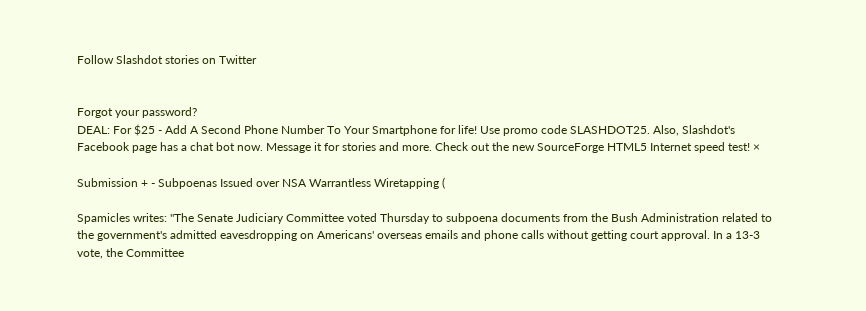Follow Slashdot stories on Twitter


Forgot your password?
DEAL: For $25 - Add A Second Phone Number To Your Smartphone for life! Use promo code SLASHDOT25. Also, Slashdot's Facebook page has a chat bot now. Message it for stories and more. Check out the new SourceForge HTML5 Internet speed test! ×

Submission + - Subpoenas Issued over NSA Warrantless Wiretapping (

Spamicles writes: "The Senate Judiciary Committee voted Thursday to subpoena documents from the Bush Administration related to the government's admitted eavesdropping on Americans' overseas emails and phone calls without getting court approval. In a 13-3 vote, the Committee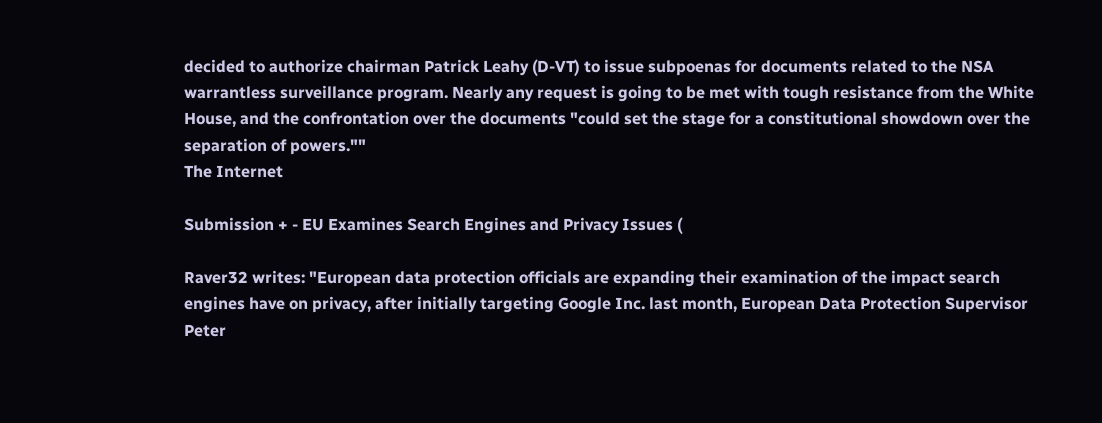decided to authorize chairman Patrick Leahy (D-VT) to issue subpoenas for documents related to the NSA warrantless surveillance program. Nearly any request is going to be met with tough resistance from the White House, and the confrontation over the documents "could set the stage for a constitutional showdown over the separation of powers.""
The Internet

Submission + - EU Examines Search Engines and Privacy Issues (

Raver32 writes: "European data protection officials are expanding their examination of the impact search engines have on privacy, after initially targeting Google Inc. last month, European Data Protection Supervisor Peter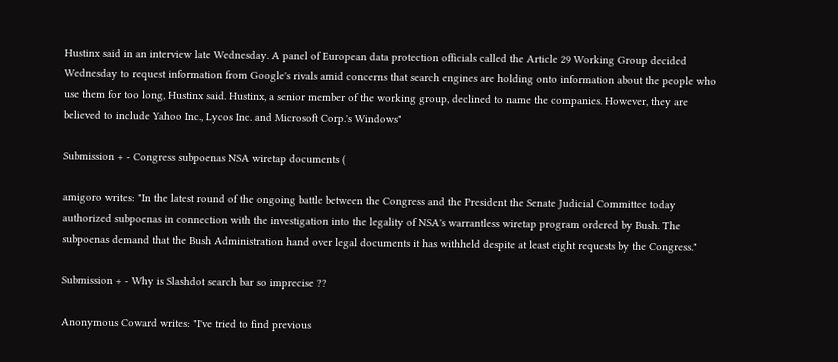Hustinx said in an interview late Wednesday. A panel of European data protection officials called the Article 29 Working Group decided Wednesday to request information from Google's rivals amid concerns that search engines are holding onto information about the people who use them for too long, Hustinx said. Hustinx, a senior member of the working group, declined to name the companies. However, they are believed to include Yahoo Inc., Lycos Inc. and Microsoft Corp.'s Windows"

Submission + - Congress subpoenas NSA wiretap documents (

amigoro writes: "In the latest round of the ongoing battle between the Congress and the President the Senate Judicial Committee today authorized subpoenas in connection with the investigation into the legality of NSA's warrantless wiretap program ordered by Bush. The subpoenas demand that the Bush Administration hand over legal documents it has withheld despite at least eight requests by the Congress."

Submission + - Why is Slashdot search bar so imprecise ??

Anonymous Coward writes: "I've tried to find previous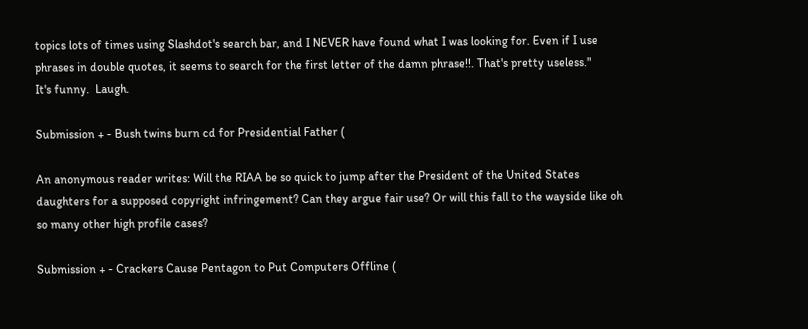topics lots of times using Slashdot's search bar, and I NEVER have found what I was looking for. Even if I use phrases in double quotes, it seems to search for the first letter of the damn phrase!!. That's pretty useless."
It's funny.  Laugh.

Submission + - Bush twins burn cd for Presidential Father (

An anonymous reader writes: Will the RIAA be so quick to jump after the President of the United States daughters for a supposed copyright infringement? Can they argue fair use? Or will this fall to the wayside like oh so many other high profile cases?

Submission + - Crackers Cause Pentagon to Put Computers Offline (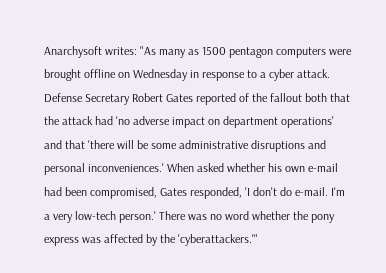Anarchysoft writes: "As many as 1500 pentagon computers were brought offline on Wednesday in response to a cyber attack. Defense Secretary Robert Gates reported of the fallout both that the attack had 'no adverse impact on department operations' and that 'there will be some administrative disruptions and personal inconveniences.' When asked whether his own e-mail had been compromised, Gates responded, 'I don't do e-mail. I'm a very low-tech person.' There was no word whether the pony express was affected by the 'cyberattackers.'"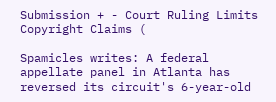Submission + - Court Ruling Limits Copyright Claims (

Spamicles writes: A federal appellate panel in Atlanta has reversed its circuit's 6-year-old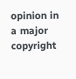opinion in a major copyright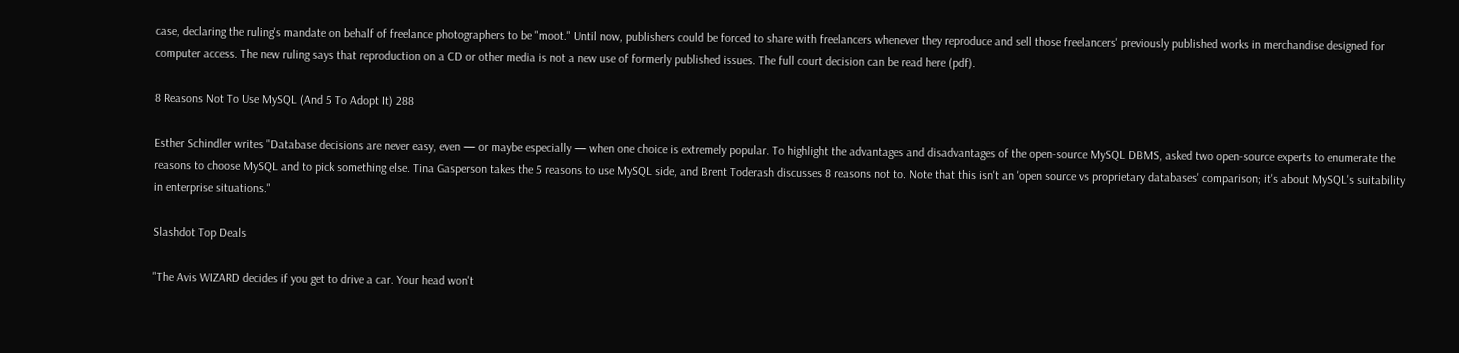case, declaring the ruling's mandate on behalf of freelance photographers to be "moot." Until now, publishers could be forced to share with freelancers whenever they reproduce and sell those freelancers' previously published works in merchandise designed for computer access. The new ruling says that reproduction on a CD or other media is not a new use of formerly published issues. The full court decision can be read here (pdf).

8 Reasons Not To Use MySQL (And 5 To Adopt It) 288

Esther Schindler writes "Database decisions are never easy, even — or maybe especially — when one choice is extremely popular. To highlight the advantages and disadvantages of the open-source MySQL DBMS, asked two open-source experts to enumerate the reasons to choose MySQL and to pick something else. Tina Gasperson takes the 5 reasons to use MySQL side, and Brent Toderash discusses 8 reasons not to. Note that this isn't an 'open source vs proprietary databases' comparison; it's about MySQL's suitability in enterprise situations."

Slashdot Top Deals

"The Avis WIZARD decides if you get to drive a car. Your head won't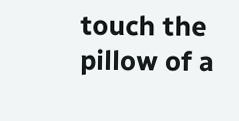touch the pillow of a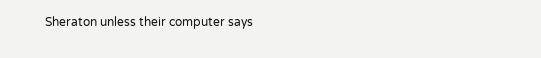Sheraton unless their computer says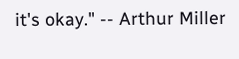it's okay." -- Arthur Miller